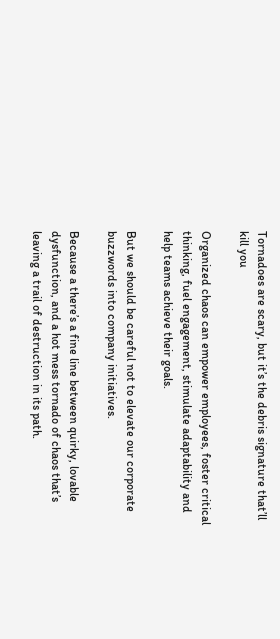Tornadoes are scary, but it’s the debris signature that’ll kill you

Organized chaos can empower employees, foster critical thinking, fuel engagement, stimulate adaptability and help teams achieve their goals.

But we should be careful not to elevate our corporate buzzwords into company initiatives.

Because a there’s a fine line between quirky, lovable dysfunction, and a hot mess tornado of chaos that’s leaving a trail of destruction in its path.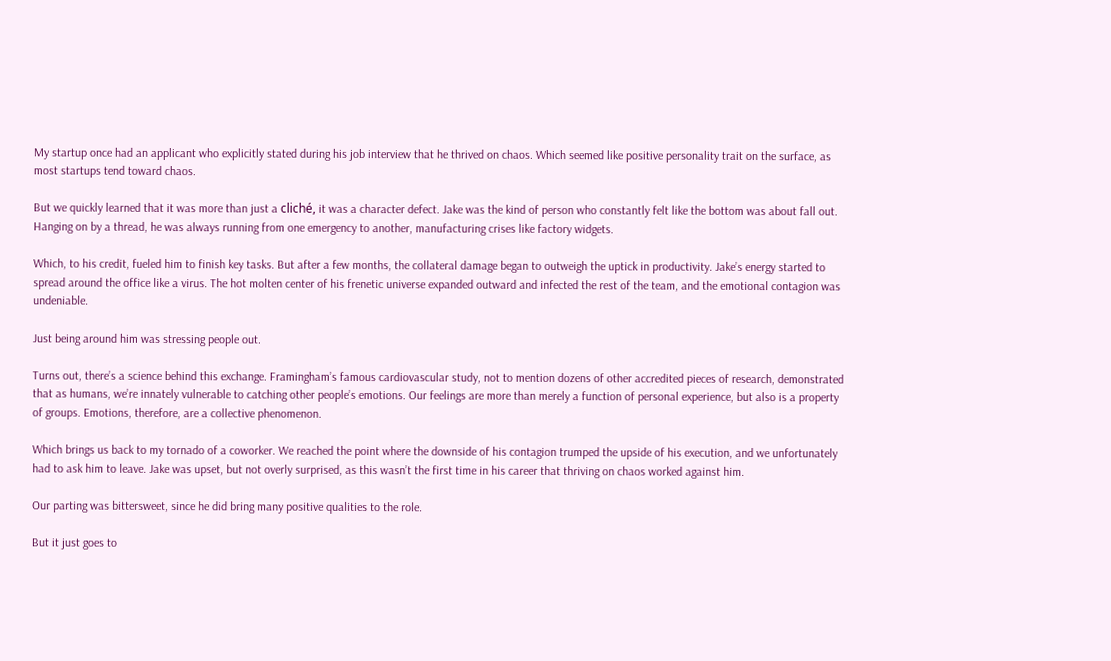My startup once had an applicant who explicitly stated during his job interview that he thrived on chaos. Which seemed like positive personality trait on the surface, as most startups tend toward chaos.

But we quickly learned that it was more than just a cliché, it was a character defect. Jake was the kind of person who constantly felt like the bottom was about fall out. Hanging on by a thread, he was always running from one emergency to another, manufacturing crises like factory widgets.

Which, to his credit, fueled him to finish key tasks. But after a few months, the collateral damage began to outweigh the uptick in productivity. Jake’s energy started to spread around the office like a virus. The hot molten center of his frenetic universe expanded outward and infected the rest of the team, and the emotional contagion was undeniable.

Just being around him was stressing people out.

Turns out, there’s a science behind this exchange. Framingham’s famous cardiovascular study, not to mention dozens of other accredited pieces of research, demonstrated that as humans, we’re innately vulnerable to catching other people’s emotions. Our feelings are more than merely a function of personal experience, but also is a property of groups. Emotions, therefore, are a collective phenomenon.

Which brings us back to my tornado of a coworker. We reached the point where the downside of his contagion trumped the upside of his execution, and we unfortunately had to ask him to leave. Jake was upset, but not overly surprised, as this wasn’t the first time in his career that thriving on chaos worked against him.

Our parting was bittersweet, since he did bring many positive qualities to the role.

But it just goes to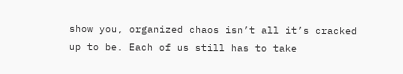show you, organized chaos isn’t all it’s cracked up to be. Each of us still has to take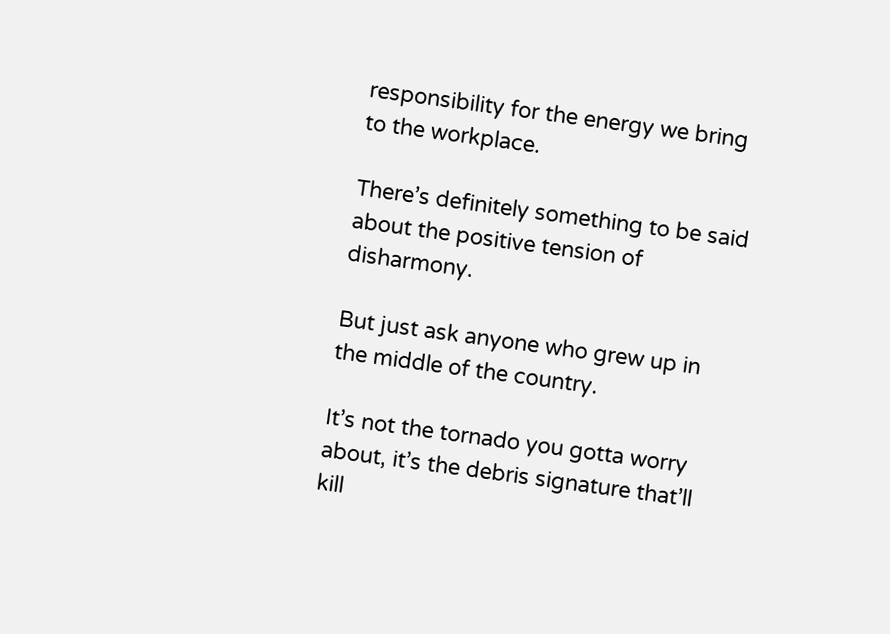responsibility for the energy we bring to the workplace.

There’s definitely something to be said about the positive tension of disharmony.

But just ask anyone who grew up in the middle of the country.

It’s not the tornado you gotta worry about, it’s the debris signature that’ll kill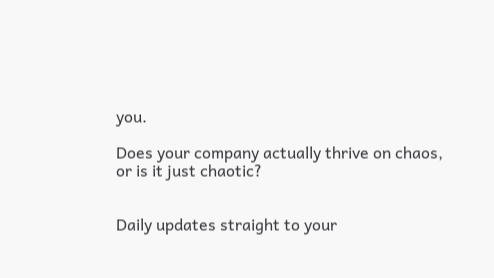you.

Does your company actually thrive on chaos, or is it just chaotic?


Daily updates straight to your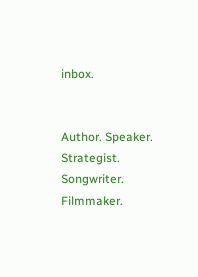inbox.


Author. Speaker. Strategist. Songwriter. Filmmaker.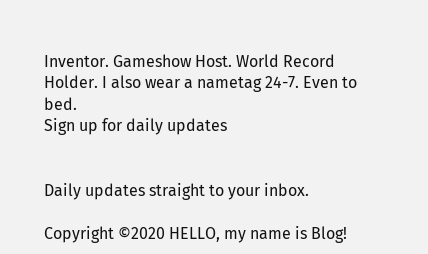Inventor. Gameshow Host. World Record Holder. I also wear a nametag 24-7. Even to bed.
Sign up for daily updates


Daily updates straight to your inbox.

Copyright ©2020 HELLO, my name is Blog!